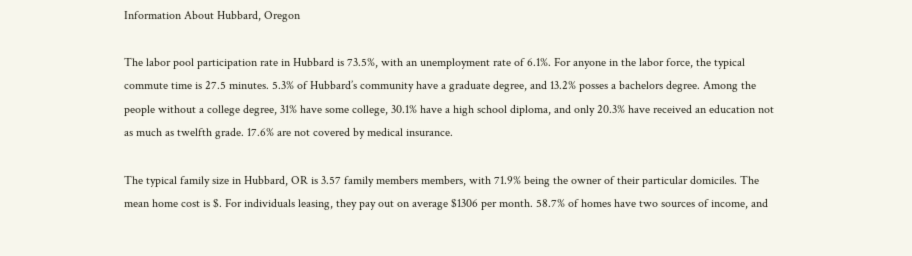Information About Hubbard, Oregon

The labor pool participation rate in Hubbard is 73.5%, with an unemployment rate of 6.1%. For anyone in the labor force, the typical commute time is 27.5 minutes. 5.3% of Hubbard’s community have a graduate degree, and 13.2% posses a bachelors degree. Among the people without a college degree, 31% have some college, 30.1% have a high school diploma, and only 20.3% have received an education not as much as twelfth grade. 17.6% are not covered by medical insurance.

The typical family size in Hubbard, OR is 3.57 family members members, with 71.9% being the owner of their particular domiciles. The mean home cost is $. For individuals leasing, they pay out on average $1306 per month. 58.7% of homes have two sources of income, and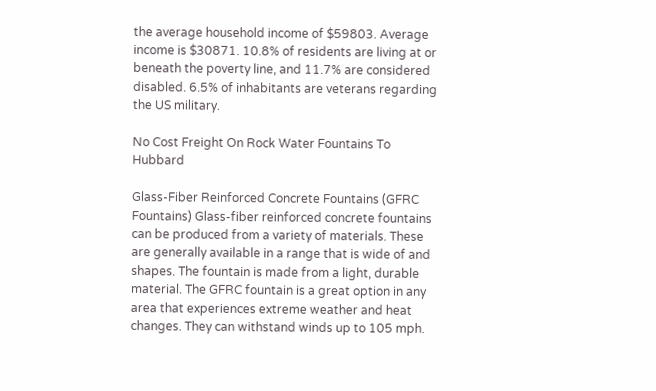the average household income of $59803. Average income is $30871. 10.8% of residents are living at or beneath the poverty line, and 11.7% are considered disabled. 6.5% of inhabitants are veterans regarding the US military.

No Cost Freight On Rock Water Fountains To Hubbard

Glass-Fiber Reinforced Concrete Fountains (GFRC Fountains) Glass-fiber reinforced concrete fountains can be produced from a variety of materials. These are generally available in a range that is wide of and shapes. The fountain is made from a light, durable material. The GFRC fountain is a great option in any area that experiences extreme weather and heat changes. They can withstand winds up to 105 mph.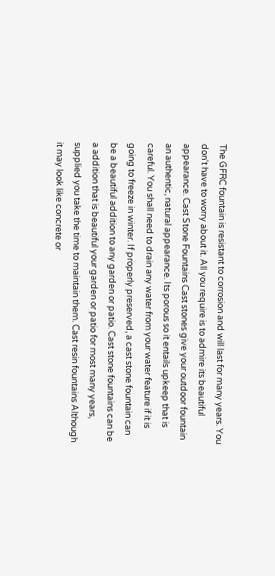The GFRC fountain is resistant to corrosion and will last for many years. You don't have to worry about it. All you require is to admire its beautiful appearance. Cast Stone Fountains Cast stones give your outdoor fountain an authentic, natural appearance. Its porous so it entails upkeep that is careful. You shall need to drain any water from your water feature if it is going to freeze in winter. If properly preserved, a cast stone fountain can be a beautiful addition to any garden or patio. Cast stone fountains can be a addition that is beautiful your garden or patio for most many years, supplied you take the time to maintain them. Cast resin fountains Although it may look like concrete or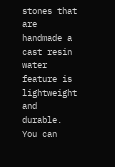stones that are handmade a cast resin water feature is lightweight and durable. You can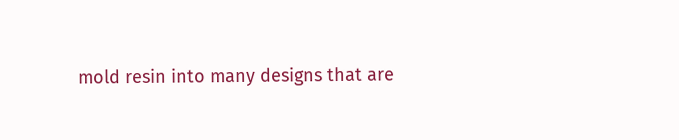mold resin into many designs that are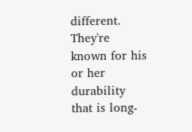different. They're known for his or her durability that is long-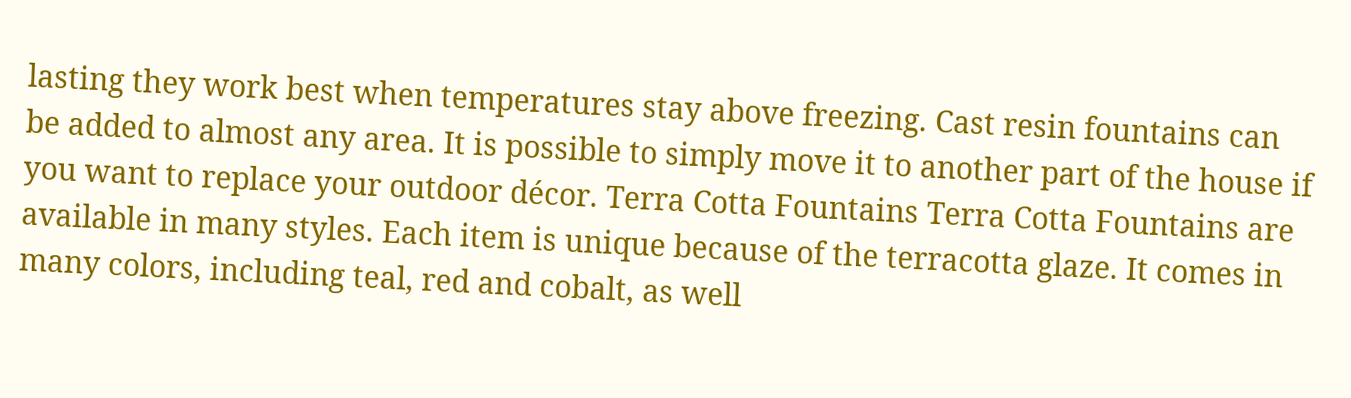lasting they work best when temperatures stay above freezing. Cast resin fountains can be added to almost any area. It is possible to simply move it to another part of the house if you want to replace your outdoor décor. Terra Cotta Fountains Terra Cotta Fountains are available in many styles. Each item is unique because of the terracotta glaze. It comes in many colors, including teal, red and cobalt, as well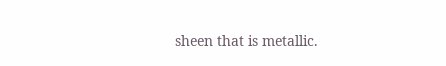sheen that is metallic.